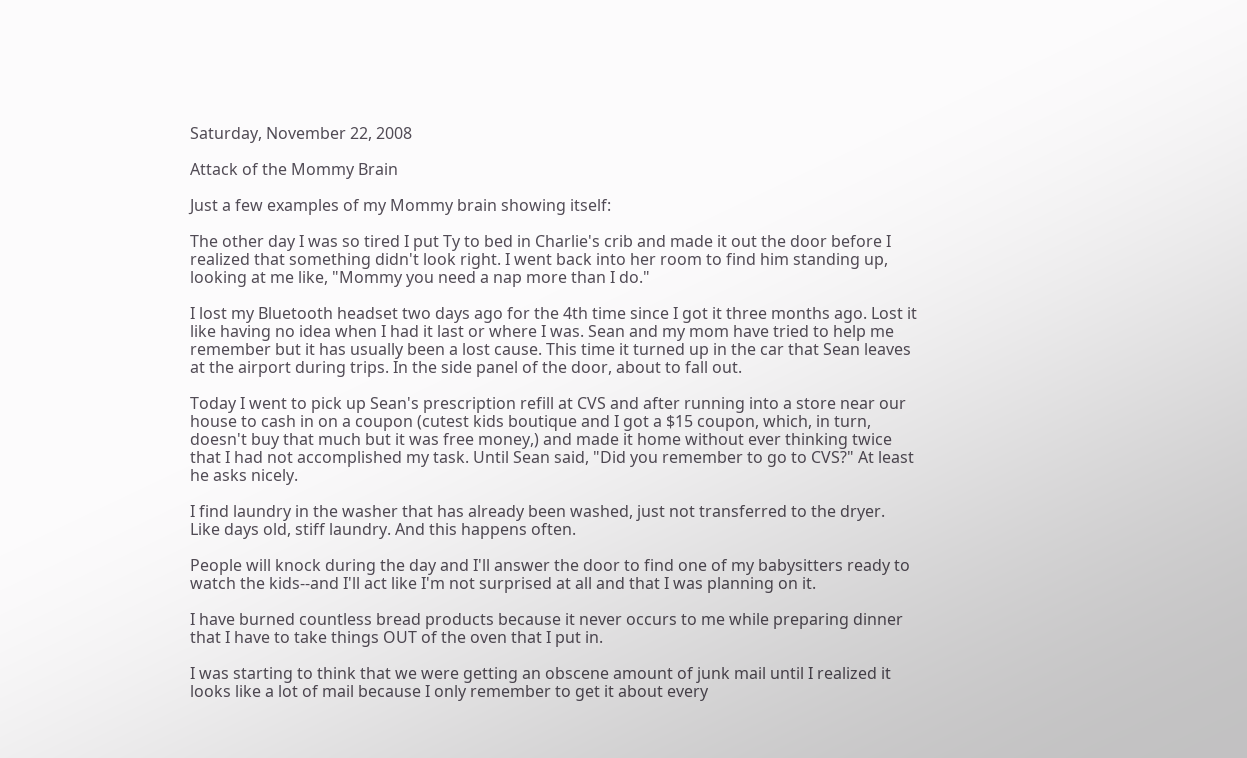Saturday, November 22, 2008

Attack of the Mommy Brain

Just a few examples of my Mommy brain showing itself:

The other day I was so tired I put Ty to bed in Charlie's crib and made it out the door before I realized that something didn't look right. I went back into her room to find him standing up, looking at me like, "Mommy you need a nap more than I do."

I lost my Bluetooth headset two days ago for the 4th time since I got it three months ago. Lost it like having no idea when I had it last or where I was. Sean and my mom have tried to help me remember but it has usually been a lost cause. This time it turned up in the car that Sean leaves at the airport during trips. In the side panel of the door, about to fall out.

Today I went to pick up Sean's prescription refill at CVS and after running into a store near our house to cash in on a coupon (cutest kids boutique and I got a $15 coupon, which, in turn, doesn't buy that much but it was free money,) and made it home without ever thinking twice that I had not accomplished my task. Until Sean said, "Did you remember to go to CVS?" At least he asks nicely.

I find laundry in the washer that has already been washed, just not transferred to the dryer.
Like days old, stiff laundry. And this happens often.

People will knock during the day and I'll answer the door to find one of my babysitters ready to watch the kids--and I'll act like I'm not surprised at all and that I was planning on it.

I have burned countless bread products because it never occurs to me while preparing dinner that I have to take things OUT of the oven that I put in.

I was starting to think that we were getting an obscene amount of junk mail until I realized it looks like a lot of mail because I only remember to get it about every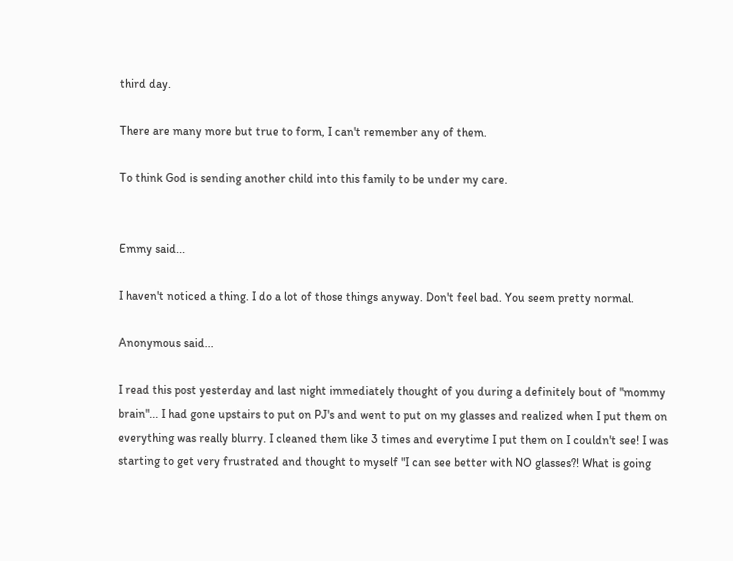third day.

There are many more but true to form, I can't remember any of them.

To think God is sending another child into this family to be under my care.


Emmy said...

I haven't noticed a thing. I do a lot of those things anyway. Don't feel bad. You seem pretty normal.

Anonymous said...

I read this post yesterday and last night immediately thought of you during a definitely bout of "mommy brain"... I had gone upstairs to put on PJ's and went to put on my glasses and realized when I put them on everything was really blurry. I cleaned them like 3 times and everytime I put them on I couldn't see! I was starting to get very frustrated and thought to myself "I can see better with NO glasses?! What is going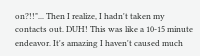on?!!"... Then I realize, I hadn't taken my contacts out. DUH! This was like a 10-15 minute endeavor. It's amazing I haven't caused much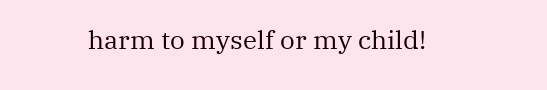harm to myself or my child!